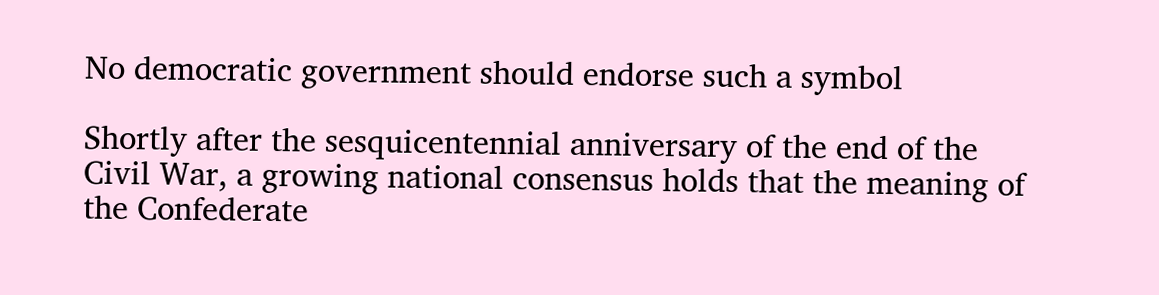No democratic government should endorse such a symbol

Shortly after the sesquicentennial anniversary of the end of the Civil War, a growing national consensus holds that the meaning of the Confederate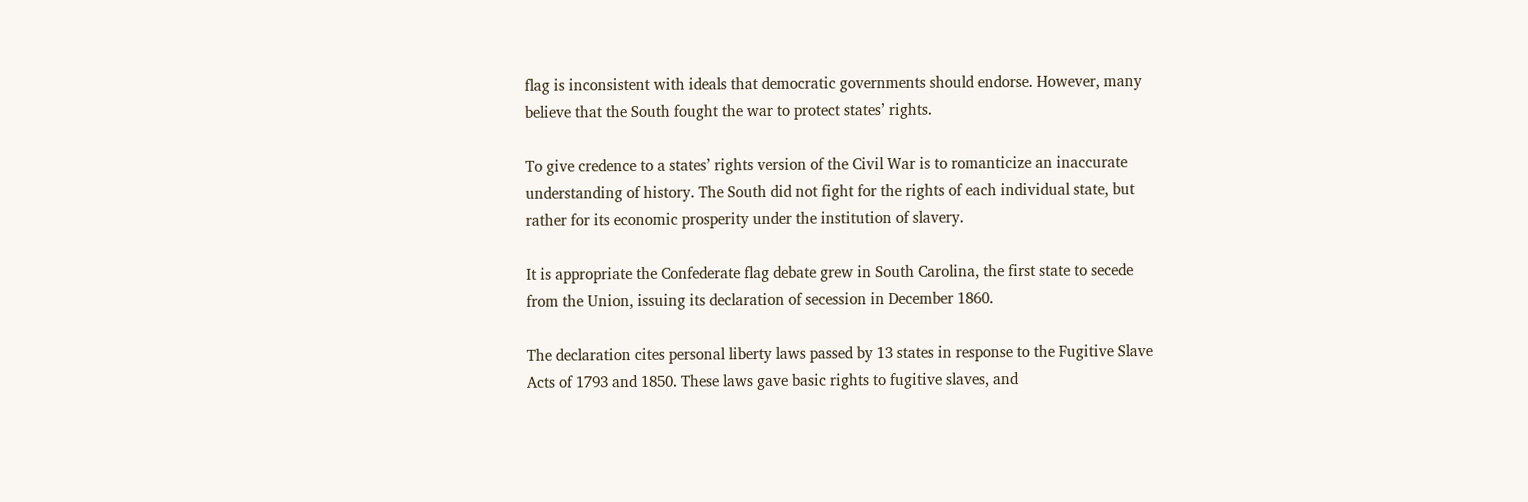flag is inconsistent with ideals that democratic governments should endorse. However, many believe that the South fought the war to protect states’ rights.

To give credence to a states’ rights version of the Civil War is to romanticize an inaccurate understanding of history. The South did not fight for the rights of each individual state, but rather for its economic prosperity under the institution of slavery.

It is appropriate the Confederate flag debate grew in South Carolina, the first state to secede from the Union, issuing its declaration of secession in December 1860.

The declaration cites personal liberty laws passed by 13 states in response to the Fugitive Slave Acts of 1793 and 1850. These laws gave basic rights to fugitive slaves, and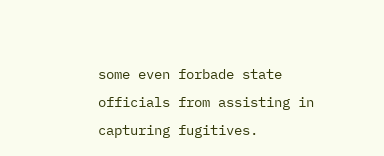some even forbade state officials from assisting in capturing fugitives.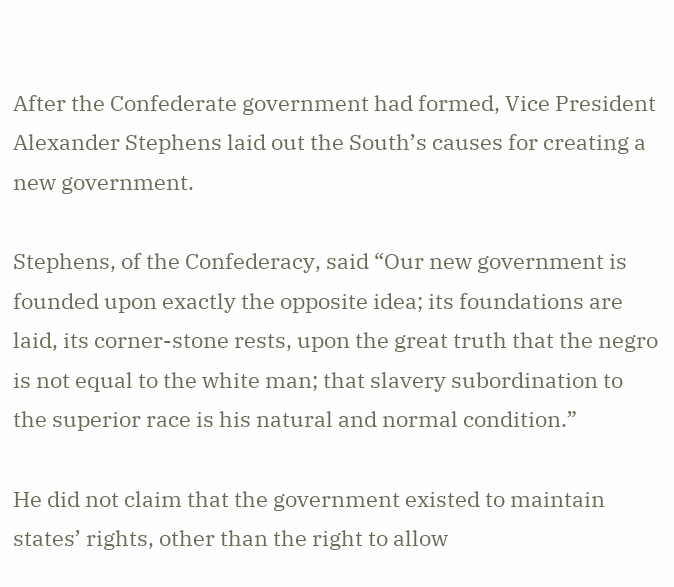After the Confederate government had formed, Vice President Alexander Stephens laid out the South’s causes for creating a new government.

Stephens, of the Confederacy, said “Our new government is founded upon exactly the opposite idea; its foundations are laid, its corner-stone rests, upon the great truth that the negro is not equal to the white man; that slavery subordination to the superior race is his natural and normal condition.”

He did not claim that the government existed to maintain states’ rights, other than the right to allow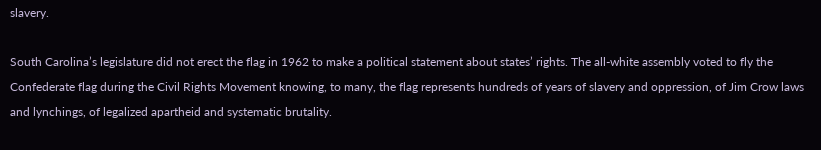slavery.

South Carolina’s legislature did not erect the flag in 1962 to make a political statement about states’ rights. The all-white assembly voted to fly the Confederate flag during the Civil Rights Movement knowing, to many, the flag represents hundreds of years of slavery and oppression, of Jim Crow laws and lynchings, of legalized apartheid and systematic brutality.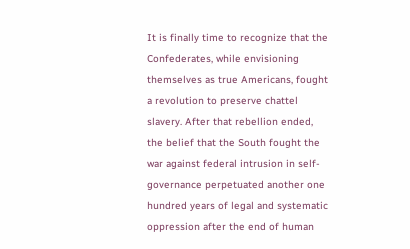It is finally time to recognize that the Confederates, while envisioning themselves as true Americans, fought a revolution to preserve chattel slavery. After that rebellion ended, the belief that the South fought the war against federal intrusion in self-governance perpetuated another one hundred years of legal and systematic oppression after the end of human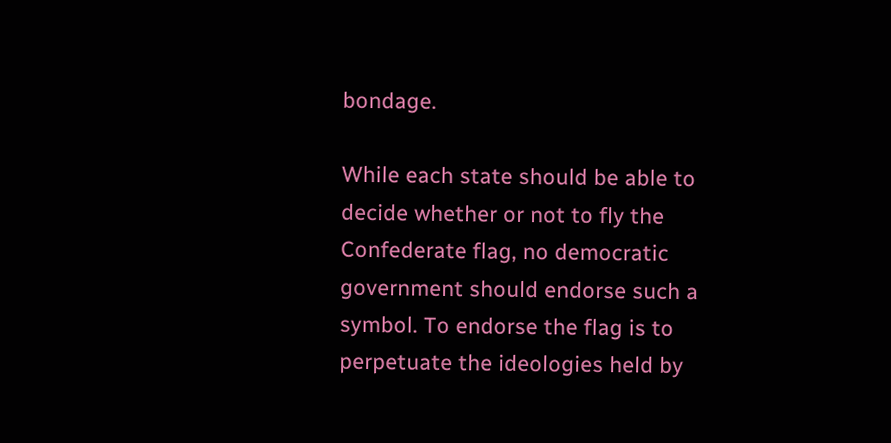bondage.

While each state should be able to decide whether or not to fly the Confederate flag, no democratic government should endorse such a symbol. To endorse the flag is to perpetuate the ideologies held by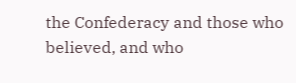the Confederacy and those who believed, and who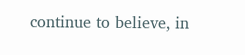continue to believe, in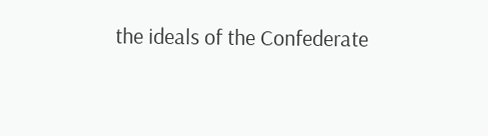the ideals of the Confederate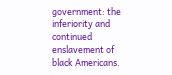government: the inferiority and continued enslavement of black Americans.